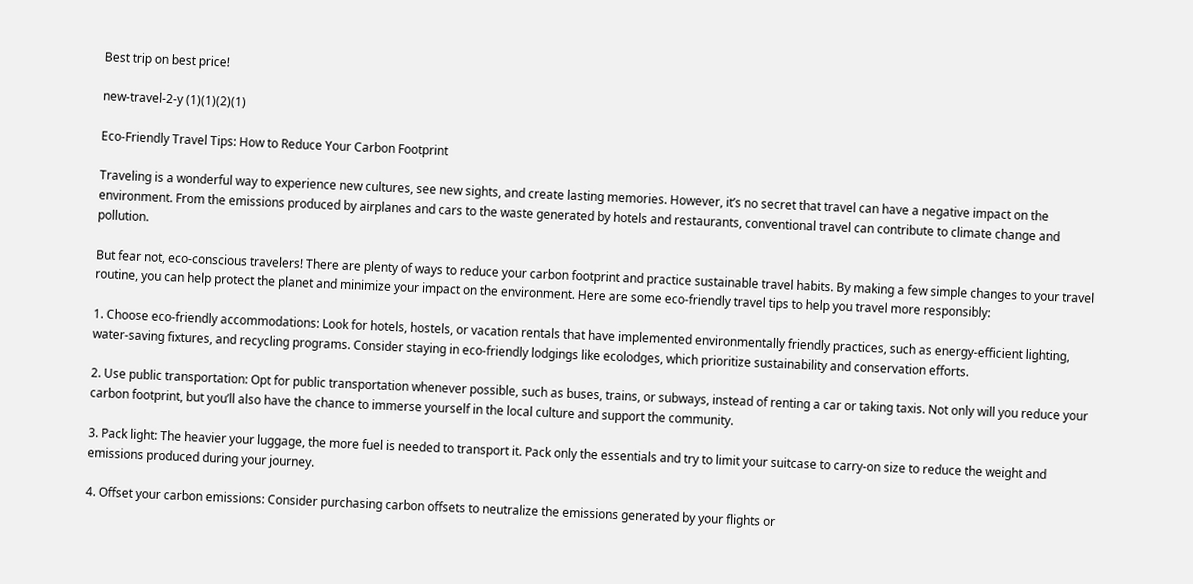Best trip on best price!

new-travel-2-y (1)(1)(2)(1)

Eco-Friendly Travel Tips: How to Reduce Your Carbon Footprint

Traveling is a wonderful way to experience new cultures, see new sights, and create lasting memories. However, it’s no secret that travel can have a negative impact on the environment. From the emissions produced by airplanes and cars to the waste generated by hotels and restaurants, conventional travel can contribute to climate change and pollution.

But fear not, eco-conscious travelers! There are plenty of ways to reduce your carbon footprint and practice sustainable travel habits. By making a few simple changes to your travel routine, you can help protect the planet and minimize your impact on the environment. Here are some eco-friendly travel tips to help you travel more responsibly:

1. Choose eco-friendly accommodations: Look for hotels, hostels, or vacation rentals that have implemented environmentally friendly practices, such as energy-efficient lighting, water-saving fixtures, and recycling programs. Consider staying in eco-friendly lodgings like ecolodges, which prioritize sustainability and conservation efforts.

2. Use public transportation: Opt for public transportation whenever possible, such as buses, trains, or subways, instead of renting a car or taking taxis. Not only will you reduce your carbon footprint, but you’ll also have the chance to immerse yourself in the local culture and support the community.

3. Pack light: The heavier your luggage, the more fuel is needed to transport it. Pack only the essentials and try to limit your suitcase to carry-on size to reduce the weight and emissions produced during your journey.

4. Offset your carbon emissions: Consider purchasing carbon offsets to neutralize the emissions generated by your flights or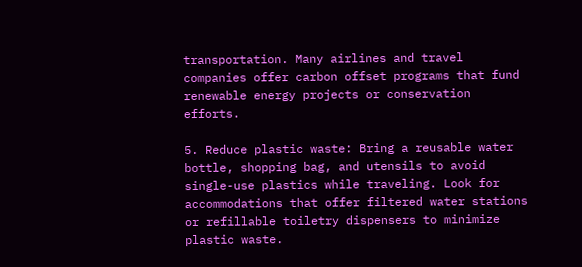transportation. Many airlines and travel companies offer carbon offset programs that fund renewable energy projects or conservation efforts.

5. Reduce plastic waste: Bring a reusable water bottle, shopping bag, and utensils to avoid single-use plastics while traveling. Look for accommodations that offer filtered water stations or refillable toiletry dispensers to minimize plastic waste.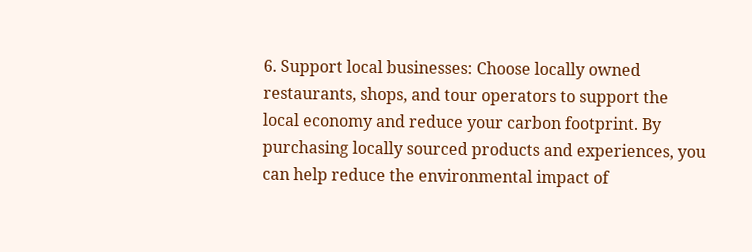6. Support local businesses: Choose locally owned restaurants, shops, and tour operators to support the local economy and reduce your carbon footprint. By purchasing locally sourced products and experiences, you can help reduce the environmental impact of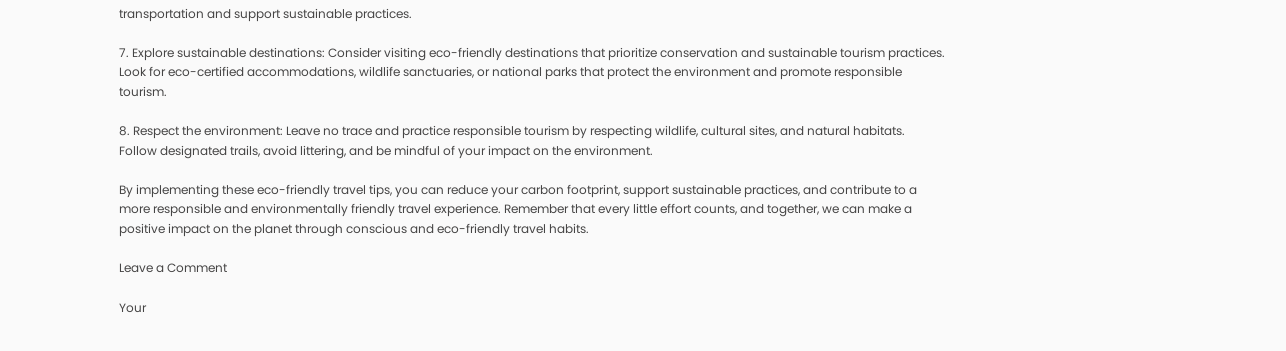transportation and support sustainable practices.

7. Explore sustainable destinations: Consider visiting eco-friendly destinations that prioritize conservation and sustainable tourism practices. Look for eco-certified accommodations, wildlife sanctuaries, or national parks that protect the environment and promote responsible tourism.

8. Respect the environment: Leave no trace and practice responsible tourism by respecting wildlife, cultural sites, and natural habitats. Follow designated trails, avoid littering, and be mindful of your impact on the environment.

By implementing these eco-friendly travel tips, you can reduce your carbon footprint, support sustainable practices, and contribute to a more responsible and environmentally friendly travel experience. Remember that every little effort counts, and together, we can make a positive impact on the planet through conscious and eco-friendly travel habits.

Leave a Comment

Your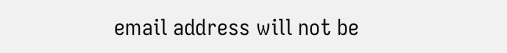email address will not be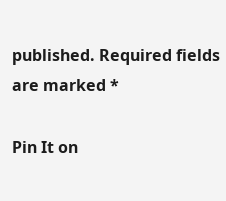published. Required fields are marked *

Pin It on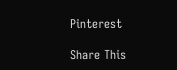Pinterest

Share This